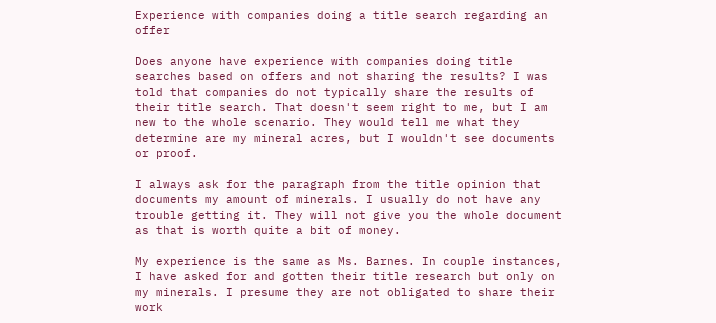Experience with companies doing a title search regarding an offer

Does anyone have experience with companies doing title searches based on offers and not sharing the results? I was told that companies do not typically share the results of their title search. That doesn't seem right to me, but I am new to the whole scenario. They would tell me what they determine are my mineral acres, but I wouldn't see documents or proof.

I always ask for the paragraph from the title opinion that documents my amount of minerals. I usually do not have any trouble getting it. They will not give you the whole document as that is worth quite a bit of money.

My experience is the same as Ms. Barnes. In couple instances, I have asked for and gotten their title research but only on my minerals. I presume they are not obligated to share their work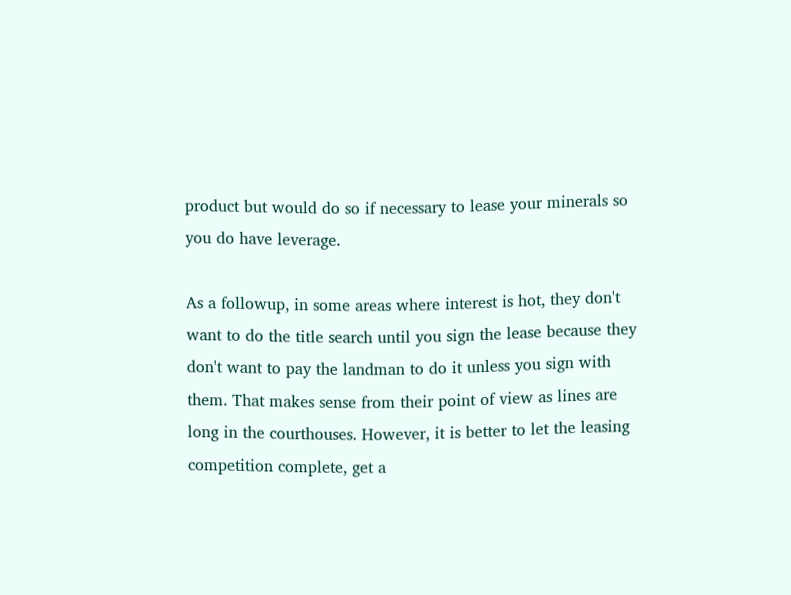product but would do so if necessary to lease your minerals so you do have leverage.

As a followup, in some areas where interest is hot, they don't want to do the title search until you sign the lease because they don't want to pay the landman to do it unless you sign with them. That makes sense from their point of view as lines are long in the courthouses. However, it is better to let the leasing competition complete, get a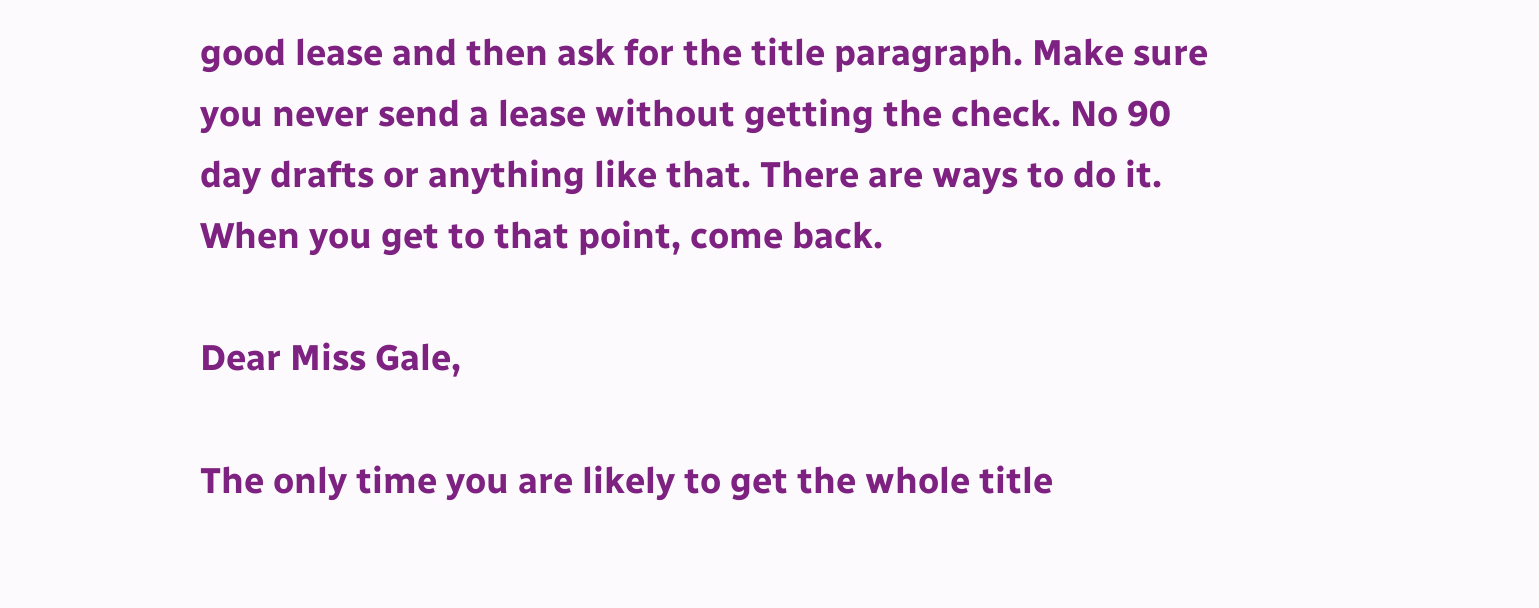good lease and then ask for the title paragraph. Make sure you never send a lease without getting the check. No 90 day drafts or anything like that. There are ways to do it. When you get to that point, come back.

Dear Miss Gale,

The only time you are likely to get the whole title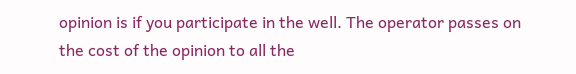opinion is if you participate in the well. The operator passes on the cost of the opinion to all the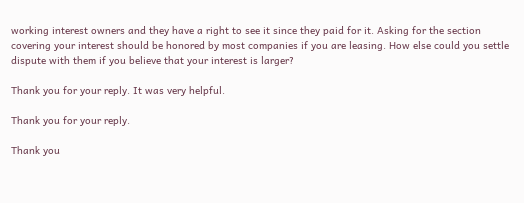working interest owners and they have a right to see it since they paid for it. Asking for the section covering your interest should be honored by most companies if you are leasing. How else could you settle dispute with them if you believe that your interest is larger?

Thank you for your reply. It was very helpful.

Thank you for your reply.

Thank you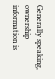Generally speaking, ownership information is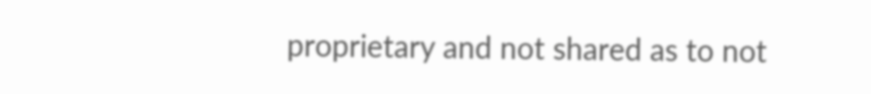proprietary and not shared as to not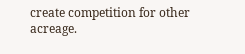create competition for other acreage.